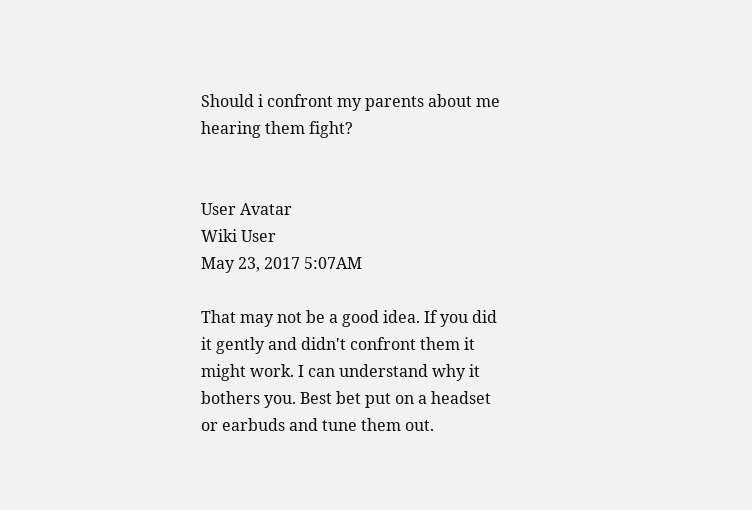Should i confront my parents about me hearing them fight?


User Avatar
Wiki User
May 23, 2017 5:07AM

That may not be a good idea. If you did it gently and didn't confront them it might work. I can understand why it bothers you. Best bet put on a headset or earbuds and tune them out.